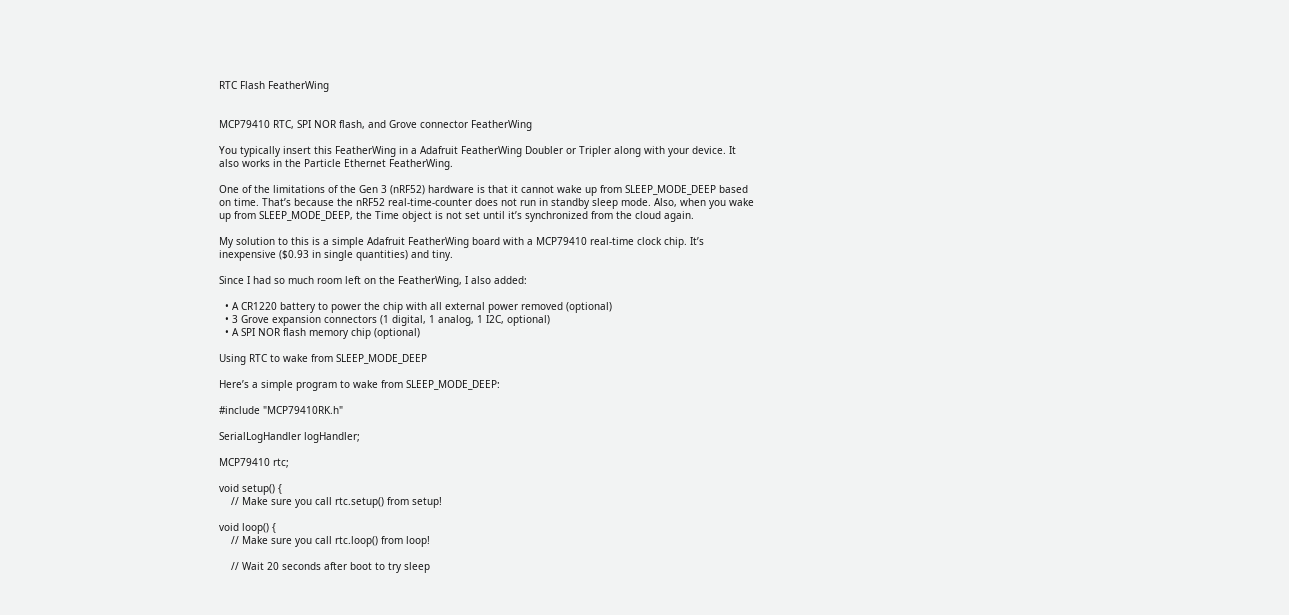RTC Flash FeatherWing


MCP79410 RTC, SPI NOR flash, and Grove connector FeatherWing

You typically insert this FeatherWing in a Adafruit FeatherWing Doubler or Tripler along with your device. It also works in the Particle Ethernet FeatherWing.

One of the limitations of the Gen 3 (nRF52) hardware is that it cannot wake up from SLEEP_MODE_DEEP based on time. That’s because the nRF52 real-time-counter does not run in standby sleep mode. Also, when you wake up from SLEEP_MODE_DEEP, the Time object is not set until it’s synchronized from the cloud again.

My solution to this is a simple Adafruit FeatherWing board with a MCP79410 real-time clock chip. It’s inexpensive ($0.93 in single quantities) and tiny.

Since I had so much room left on the FeatherWing, I also added:

  • A CR1220 battery to power the chip with all external power removed (optional)
  • 3 Grove expansion connectors (1 digital, 1 analog, 1 I2C, optional)
  • A SPI NOR flash memory chip (optional)

Using RTC to wake from SLEEP_MODE_DEEP

Here’s a simple program to wake from SLEEP_MODE_DEEP:

#include "MCP79410RK.h"

SerialLogHandler logHandler;

MCP79410 rtc;

void setup() {
    // Make sure you call rtc.setup() from setup!

void loop() {
    // Make sure you call rtc.loop() from loop!

    // Wait 20 seconds after boot to try sleep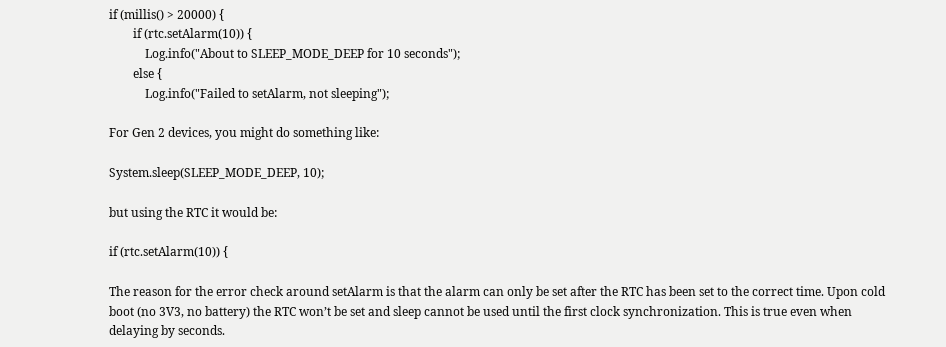if (millis() > 20000) {
        if (rtc.setAlarm(10)) {
            Log.info("About to SLEEP_MODE_DEEP for 10 seconds");
        else {
            Log.info("Failed to setAlarm, not sleeping");

For Gen 2 devices, you might do something like:

System.sleep(SLEEP_MODE_DEEP, 10);

but using the RTC it would be:

if (rtc.setAlarm(10)) {

The reason for the error check around setAlarm is that the alarm can only be set after the RTC has been set to the correct time. Upon cold boot (no 3V3, no battery) the RTC won’t be set and sleep cannot be used until the first clock synchronization. This is true even when delaying by seconds.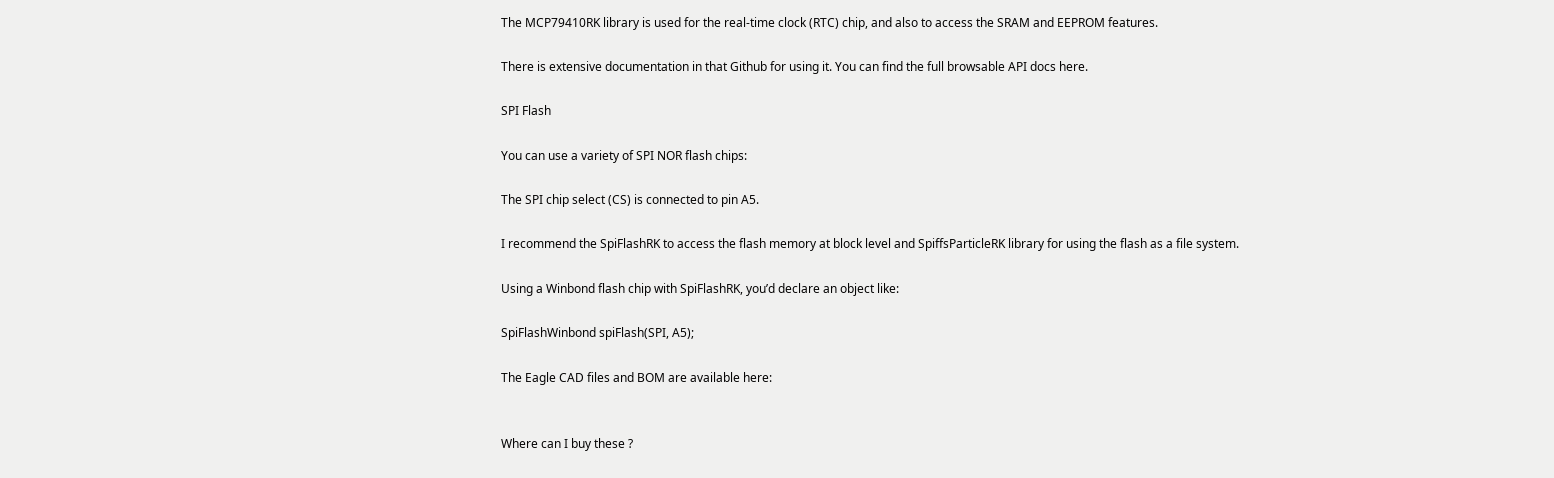The MCP79410RK library is used for the real-time clock (RTC) chip, and also to access the SRAM and EEPROM features.

There is extensive documentation in that Github for using it. You can find the full browsable API docs here.

SPI Flash

You can use a variety of SPI NOR flash chips:

The SPI chip select (CS) is connected to pin A5.

I recommend the SpiFlashRK to access the flash memory at block level and SpiffsParticleRK library for using the flash as a file system.

Using a Winbond flash chip with SpiFlashRK, you’d declare an object like:

SpiFlashWinbond spiFlash(SPI, A5);

The Eagle CAD files and BOM are available here:


Where can I buy these ?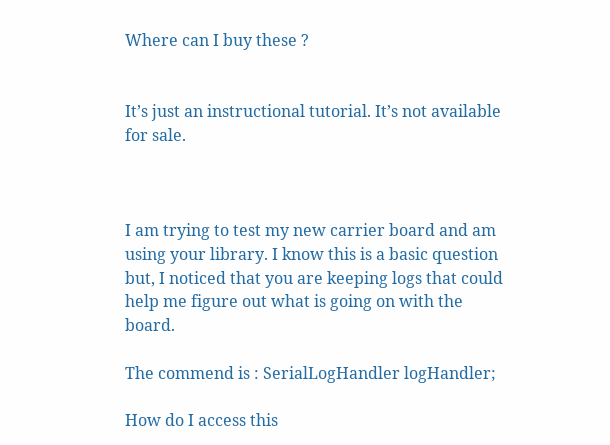Where can I buy these ?


It’s just an instructional tutorial. It’s not available for sale.



I am trying to test my new carrier board and am using your library. I know this is a basic question but, I noticed that you are keeping logs that could help me figure out what is going on with the board.

The commend is : SerialLogHandler logHandler;

How do I access this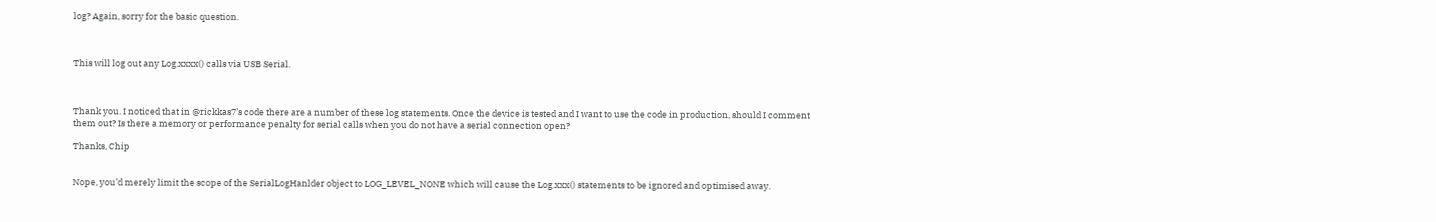log? Again, sorry for the basic question.



This will log out any Log.xxxx() calls via USB Serial.



Thank you. I noticed that in @rickkas7’s code there are a number of these log statements. Once the device is tested and I want to use the code in production, should I comment them out? Is there a memory or performance penalty for serial calls when you do not have a serial connection open?

Thanks, Chip


Nope, you’d merely limit the scope of the SerialLogHanlder object to LOG_LEVEL_NONE which will cause the Log.xxx() statements to be ignored and optimised away.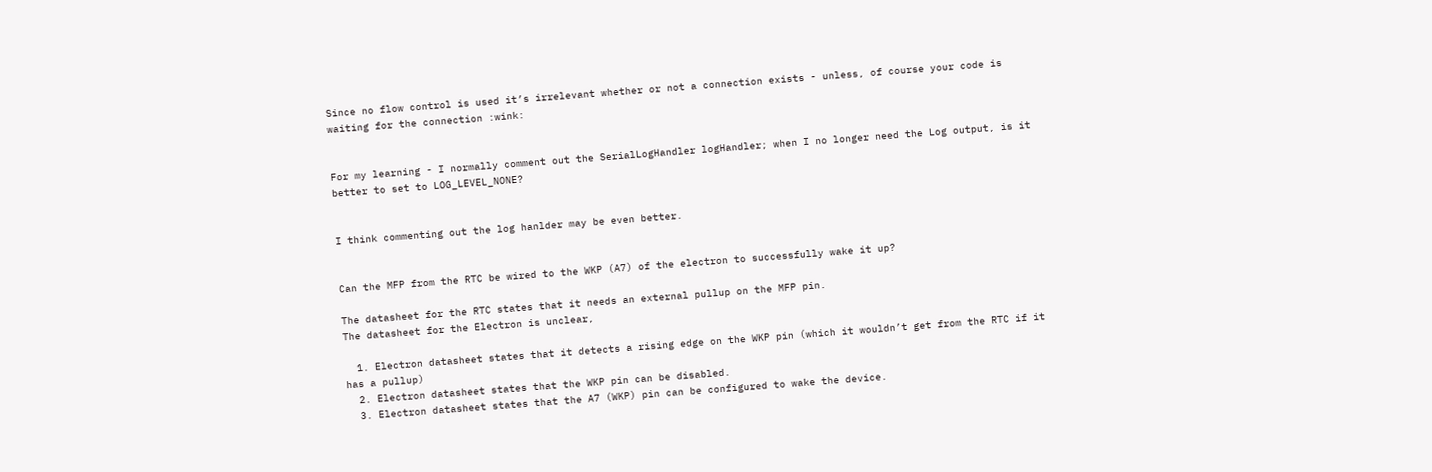Since no flow control is used it’s irrelevant whether or not a connection exists - unless, of course your code is waiting for the connection :wink:


For my learning - I normally comment out the SerialLogHandler logHandler; when I no longer need the Log output, is it better to set to LOG_LEVEL_NONE?


I think commenting out the log hanlder may be even better.


Can the MFP from the RTC be wired to the WKP (A7) of the electron to successfully wake it up?

The datasheet for the RTC states that it needs an external pullup on the MFP pin.
The datasheet for the Electron is unclear,

  1. Electron datasheet states that it detects a rising edge on the WKP pin (which it wouldn’t get from the RTC if it has a pullup)
  2. Electron datasheet states that the WKP pin can be disabled.
  3. Electron datasheet states that the A7 (WKP) pin can be configured to wake the device.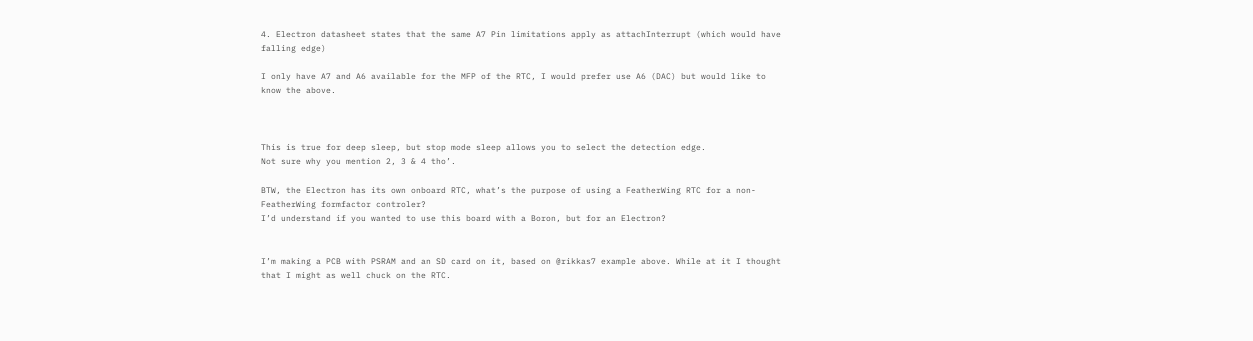4. Electron datasheet states that the same A7 Pin limitations apply as attachInterrupt (which would have falling edge)

I only have A7 and A6 available for the MFP of the RTC, I would prefer use A6 (DAC) but would like to know the above.



This is true for deep sleep, but stop mode sleep allows you to select the detection edge.
Not sure why you mention 2, 3 & 4 tho’.

BTW, the Electron has its own onboard RTC, what’s the purpose of using a FeatherWing RTC for a non-FeatherWing formfactor controler?
I’d understand if you wanted to use this board with a Boron, but for an Electron?


I’m making a PCB with PSRAM and an SD card on it, based on @rikkas7 example above. While at it I thought that I might as well chuck on the RTC.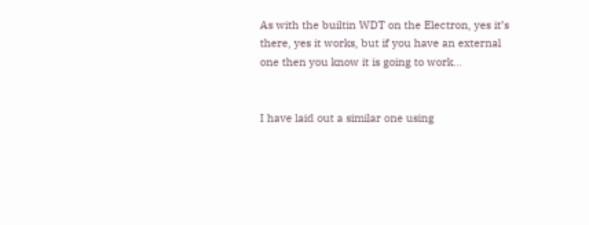As with the builtin WDT on the Electron, yes it’s there, yes it works, but if you have an external one then you know it is going to work…


I have laid out a similar one using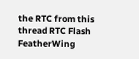the RTC from this thread RTC Flash FeatherWing